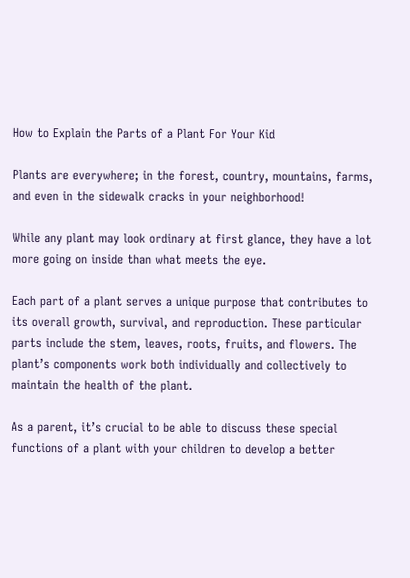How to Explain the Parts of a Plant For Your Kid

Plants are everywhere; in the forest, country, mountains, farms, and even in the sidewalk cracks in your neighborhood!

While any plant may look ordinary at first glance, they have a lot more going on inside than what meets the eye.

Each part of a plant serves a unique purpose that contributes to its overall growth, survival, and reproduction. These particular parts include the stem, leaves, roots, fruits, and flowers. The plant’s components work both individually and collectively to maintain the health of the plant.

As a parent, it’s crucial to be able to discuss these special functions of a plant with your children to develop a better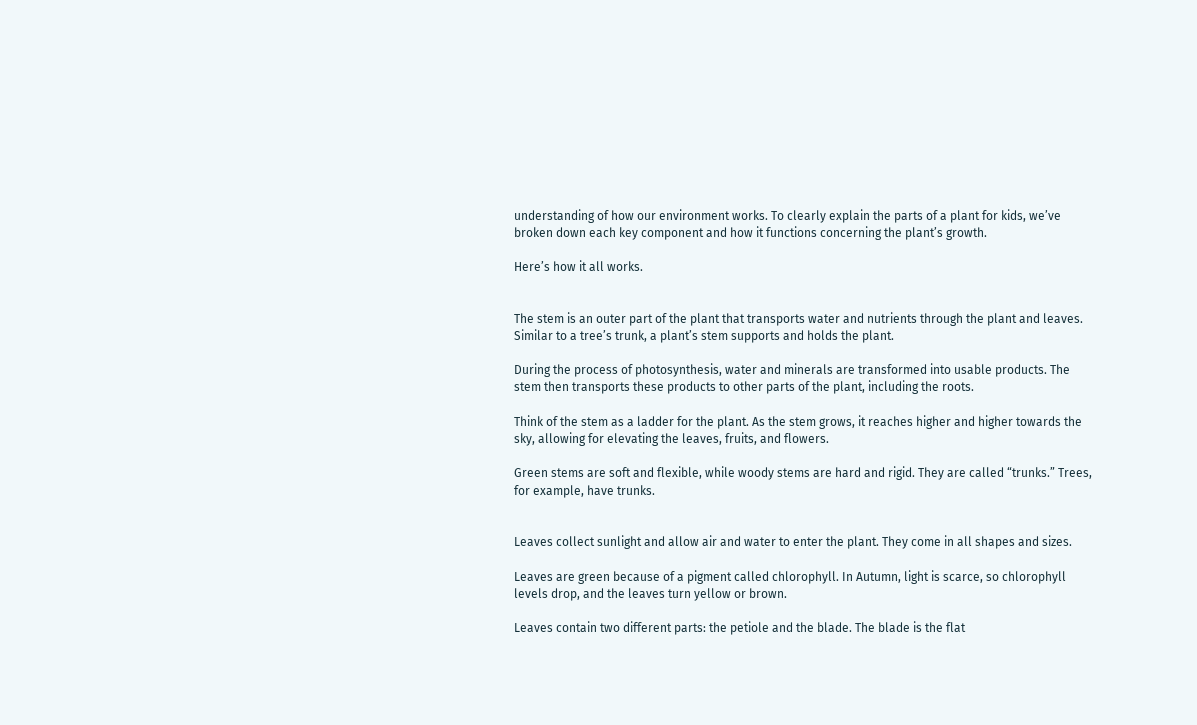understanding of how our environment works. To clearly explain the parts of a plant for kids, we’ve broken down each key component and how it functions concerning the plant’s growth.

Here’s how it all works.


The stem is an outer part of the plant that transports water and nutrients through the plant and leaves. Similar to a tree’s trunk, a plant’s stem supports and holds the plant.

During the process of photosynthesis, water and minerals are transformed into usable products. The stem then transports these products to other parts of the plant, including the roots.

Think of the stem as a ladder for the plant. As the stem grows, it reaches higher and higher towards the sky, allowing for elevating the leaves, fruits, and flowers.

Green stems are soft and flexible, while woody stems are hard and rigid. They are called “trunks.” Trees, for example, have trunks.


Leaves collect sunlight and allow air and water to enter the plant. They come in all shapes and sizes.

Leaves are green because of a pigment called chlorophyll. In Autumn, light is scarce, so chlorophyll levels drop, and the leaves turn yellow or brown.

Leaves contain two different parts: the petiole and the blade. The blade is the flat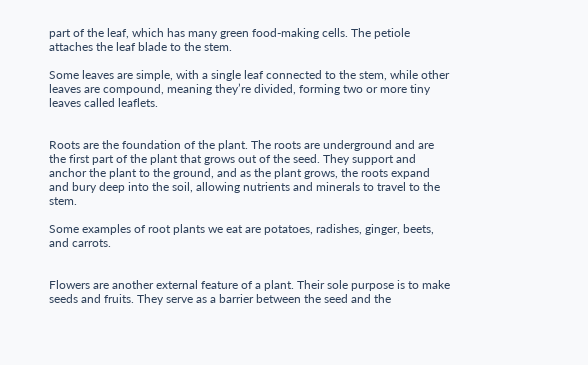part of the leaf, which has many green food-making cells. The petiole attaches the leaf blade to the stem.

Some leaves are simple, with a single leaf connected to the stem, while other leaves are compound, meaning they’re divided, forming two or more tiny leaves called leaflets.


Roots are the foundation of the plant. The roots are underground and are the first part of the plant that grows out of the seed. They support and anchor the plant to the ground, and as the plant grows, the roots expand and bury deep into the soil, allowing nutrients and minerals to travel to the stem.

Some examples of root plants we eat are potatoes, radishes, ginger, beets, and carrots.


Flowers are another external feature of a plant. Their sole purpose is to make seeds and fruits. They serve as a barrier between the seed and the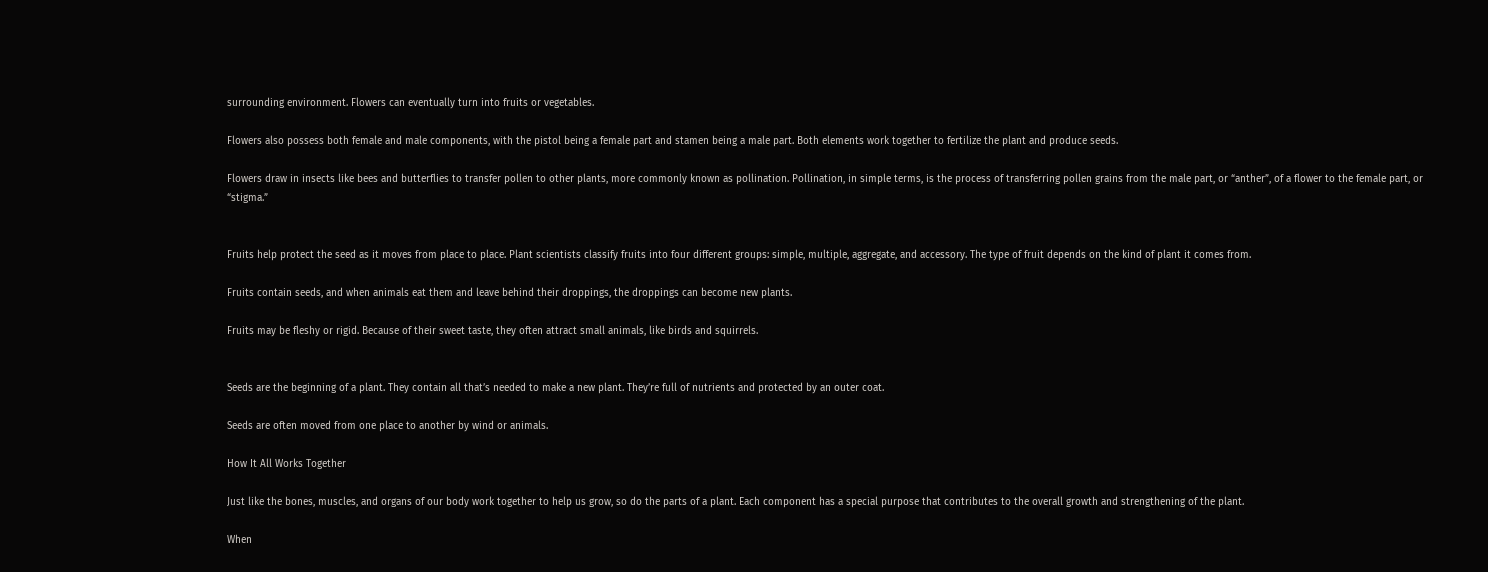surrounding environment. Flowers can eventually turn into fruits or vegetables.

Flowers also possess both female and male components, with the pistol being a female part and stamen being a male part. Both elements work together to fertilize the plant and produce seeds.

Flowers draw in insects like bees and butterflies to transfer pollen to other plants, more commonly known as pollination. Pollination, in simple terms, is the process of transferring pollen grains from the male part, or “anther”, of a flower to the female part, or “stigma.”


Fruits help protect the seed as it moves from place to place. Plant scientists classify fruits into four different groups: simple, multiple, aggregate, and accessory. The type of fruit depends on the kind of plant it comes from.

Fruits contain seeds, and when animals eat them and leave behind their droppings, the droppings can become new plants.

Fruits may be fleshy or rigid. Because of their sweet taste, they often attract small animals, like birds and squirrels.


Seeds are the beginning of a plant. They contain all that’s needed to make a new plant. They’re full of nutrients and protected by an outer coat.

Seeds are often moved from one place to another by wind or animals.

How It All Works Together

Just like the bones, muscles, and organs of our body work together to help us grow, so do the parts of a plant. Each component has a special purpose that contributes to the overall growth and strengthening of the plant.

When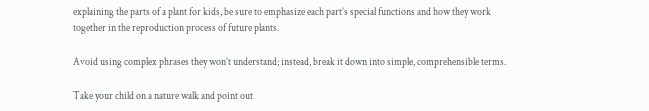explaining the parts of a plant for kids, be sure to emphasize each part’s special functions and how they work together in the reproduction process of future plants.

Avoid using complex phrases they won’t understand; instead, break it down into simple, comprehensible terms.

Take your child on a nature walk and point out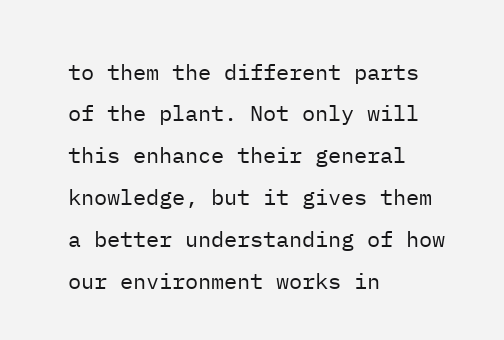to them the different parts of the plant. Not only will this enhance their general knowledge, but it gives them a better understanding of how our environment works in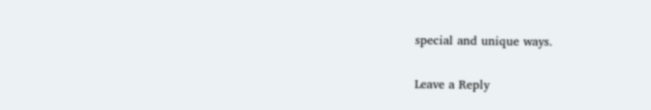special and unique ways.

Leave a Reply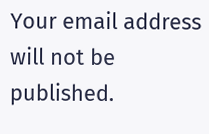Your email address will not be published.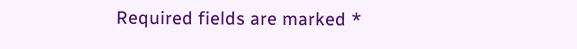Required fields are marked *